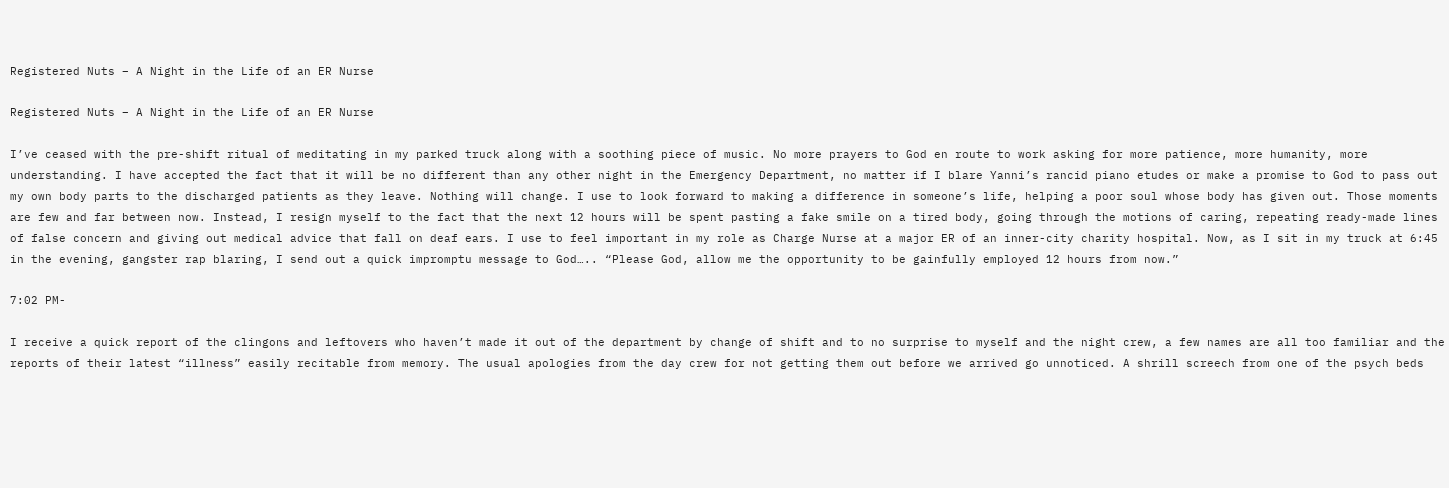Registered Nuts – A Night in the Life of an ER Nurse

Registered Nuts – A Night in the Life of an ER Nurse

I’ve ceased with the pre-shift ritual of meditating in my parked truck along with a soothing piece of music. No more prayers to God en route to work asking for more patience, more humanity, more understanding. I have accepted the fact that it will be no different than any other night in the Emergency Department, no matter if I blare Yanni’s rancid piano etudes or make a promise to God to pass out my own body parts to the discharged patients as they leave. Nothing will change. I use to look forward to making a difference in someone’s life, helping a poor soul whose body has given out. Those moments are few and far between now. Instead, I resign myself to the fact that the next 12 hours will be spent pasting a fake smile on a tired body, going through the motions of caring, repeating ready-made lines of false concern and giving out medical advice that fall on deaf ears. I use to feel important in my role as Charge Nurse at a major ER of an inner-city charity hospital. Now, as I sit in my truck at 6:45 in the evening, gangster rap blaring, I send out a quick impromptu message to God….. “Please God, allow me the opportunity to be gainfully employed 12 hours from now.”

7:02 PM-

I receive a quick report of the clingons and leftovers who haven’t made it out of the department by change of shift and to no surprise to myself and the night crew, a few names are all too familiar and the reports of their latest “illness” easily recitable from memory. The usual apologies from the day crew for not getting them out before we arrived go unnoticed. A shrill screech from one of the psych beds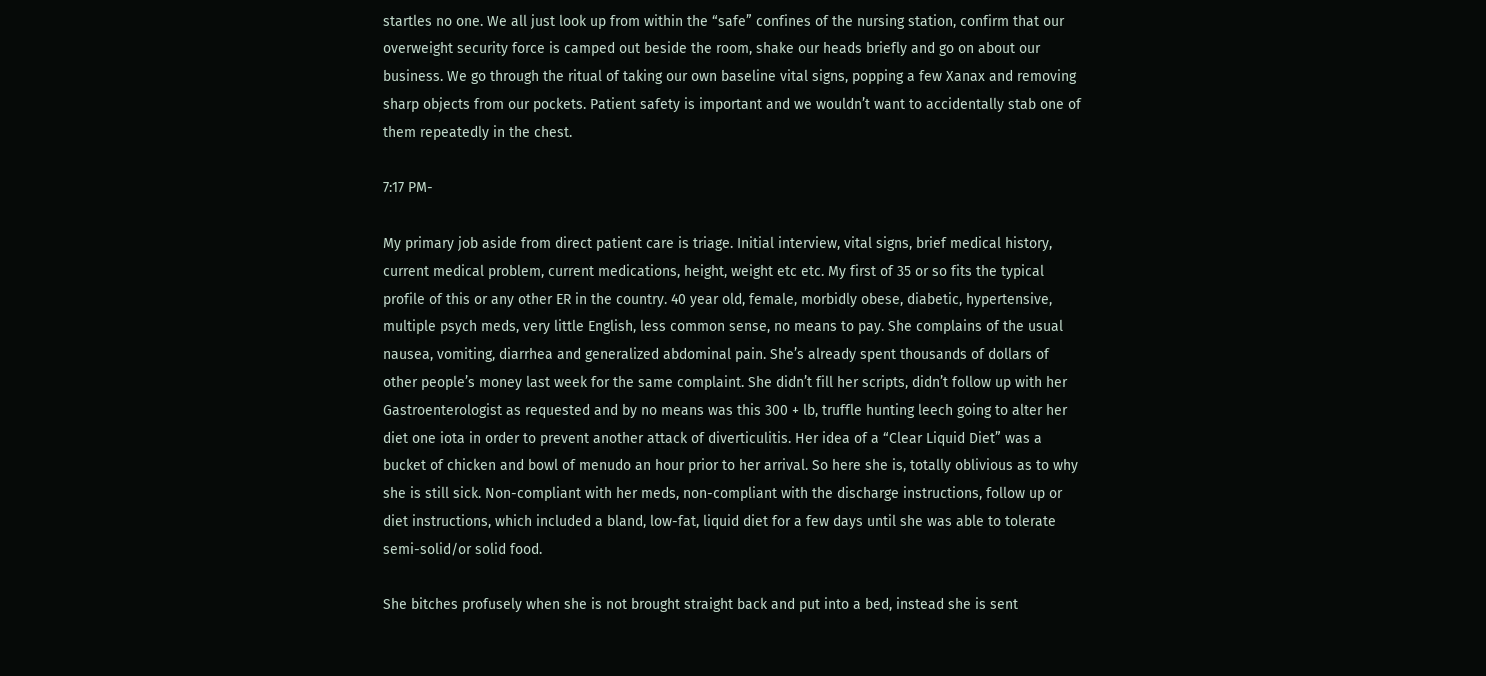startles no one. We all just look up from within the “safe” confines of the nursing station, confirm that our overweight security force is camped out beside the room, shake our heads briefly and go on about our business. We go through the ritual of taking our own baseline vital signs, popping a few Xanax and removing sharp objects from our pockets. Patient safety is important and we wouldn’t want to accidentally stab one of them repeatedly in the chest.

7:17 PM-

My primary job aside from direct patient care is triage. Initial interview, vital signs, brief medical history, current medical problem, current medications, height, weight etc etc. My first of 35 or so fits the typical profile of this or any other ER in the country. 40 year old, female, morbidly obese, diabetic, hypertensive, multiple psych meds, very little English, less common sense, no means to pay. She complains of the usual nausea, vomiting, diarrhea and generalized abdominal pain. She’s already spent thousands of dollars of other people’s money last week for the same complaint. She didn’t fill her scripts, didn’t follow up with her Gastroenterologist as requested and by no means was this 300 + lb, truffle hunting leech going to alter her diet one iota in order to prevent another attack of diverticulitis. Her idea of a “Clear Liquid Diet” was a bucket of chicken and bowl of menudo an hour prior to her arrival. So here she is, totally oblivious as to why she is still sick. Non-compliant with her meds, non-compliant with the discharge instructions, follow up or diet instructions, which included a bland, low-fat, liquid diet for a few days until she was able to tolerate semi-solid/or solid food.

She bitches profusely when she is not brought straight back and put into a bed, instead she is sent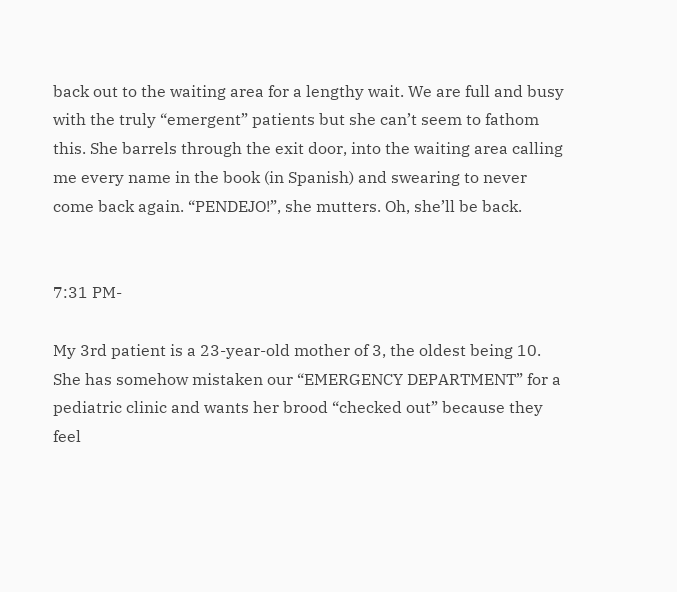back out to the waiting area for a lengthy wait. We are full and busy with the truly “emergent” patients but she can’t seem to fathom this. She barrels through the exit door, into the waiting area calling me every name in the book (in Spanish) and swearing to never come back again. “PENDEJO!”, she mutters. Oh, she’ll be back.


7:31 PM-

My 3rd patient is a 23-year-old mother of 3, the oldest being 10. She has somehow mistaken our “EMERGENCY DEPARTMENT” for a pediatric clinic and wants her brood “checked out” because they feel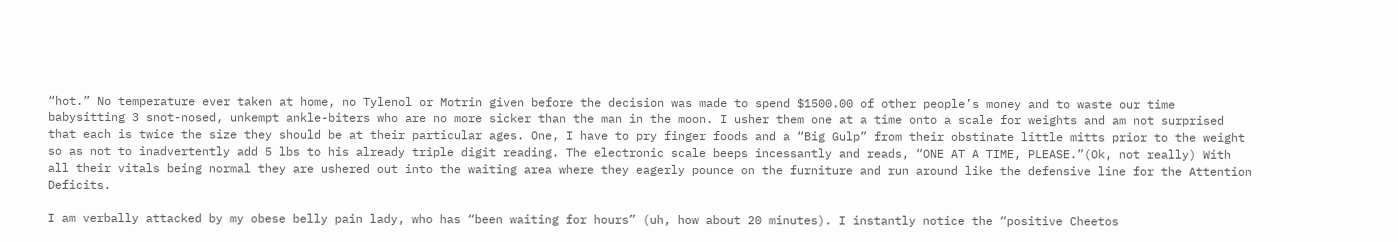“hot.” No temperature ever taken at home, no Tylenol or Motrin given before the decision was made to spend $1500.00 of other people’s money and to waste our time babysitting 3 snot-nosed, unkempt ankle-biters who are no more sicker than the man in the moon. I usher them one at a time onto a scale for weights and am not surprised that each is twice the size they should be at their particular ages. One, I have to pry finger foods and a “Big Gulp” from their obstinate little mitts prior to the weight so as not to inadvertently add 5 lbs to his already triple digit reading. The electronic scale beeps incessantly and reads, “ONE AT A TIME, PLEASE.”(Ok, not really) With all their vitals being normal they are ushered out into the waiting area where they eagerly pounce on the furniture and run around like the defensive line for the Attention Deficits.

I am verbally attacked by my obese belly pain lady, who has “been waiting for hours” (uh, how about 20 minutes). I instantly notice the “positive Cheetos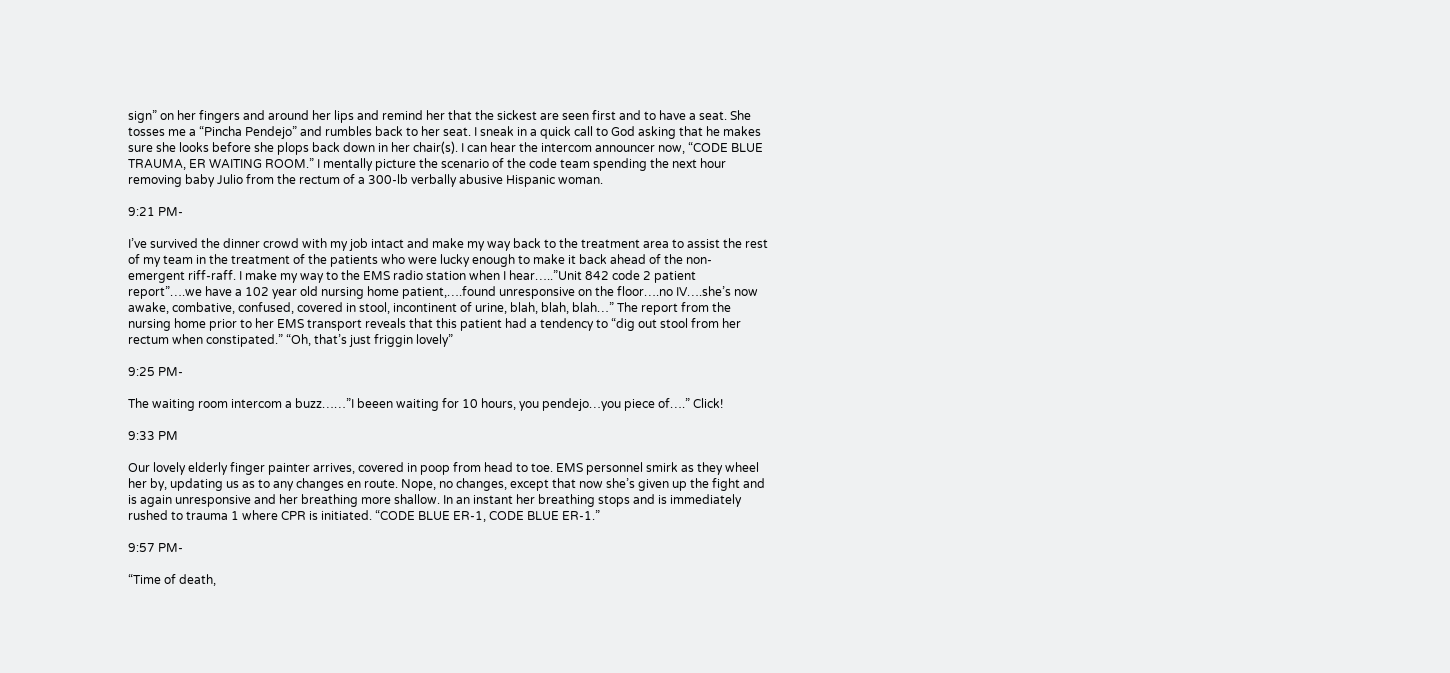sign” on her fingers and around her lips and remind her that the sickest are seen first and to have a seat. She tosses me a “Pincha Pendejo” and rumbles back to her seat. I sneak in a quick call to God asking that he makes sure she looks before she plops back down in her chair(s). I can hear the intercom announcer now, “CODE BLUE TRAUMA, ER WAITING ROOM.” I mentally picture the scenario of the code team spending the next hour removing baby Julio from the rectum of a 300-lb verbally abusive Hispanic woman.

9:21 PM-

I’ve survived the dinner crowd with my job intact and make my way back to the treatment area to assist the rest of my team in the treatment of the patients who were lucky enough to make it back ahead of the non-emergent riff-raff. I make my way to the EMS radio station when I hear…..”Unit 842 code 2 patient report”….we have a 102 year old nursing home patient,….found unresponsive on the floor….no IV….she’s now awake, combative, confused, covered in stool, incontinent of urine, blah, blah, blah…” The report from the nursing home prior to her EMS transport reveals that this patient had a tendency to “dig out stool from her rectum when constipated.” “Oh, that’s just friggin lovely”

9:25 PM-

The waiting room intercom a buzz……”I beeen waiting for 10 hours, you pendejo…you piece of….” Click!

9:33 PM

Our lovely elderly finger painter arrives, covered in poop from head to toe. EMS personnel smirk as they wheel her by, updating us as to any changes en route. Nope, no changes, except that now she’s given up the fight and is again unresponsive and her breathing more shallow. In an instant her breathing stops and is immediately rushed to trauma 1 where CPR is initiated. “CODE BLUE ER-1, CODE BLUE ER-1.”

9:57 PM-

“Time of death,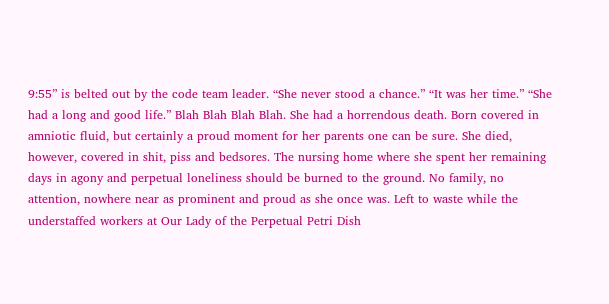9:55” is belted out by the code team leader. “She never stood a chance.” “It was her time.” “She had a long and good life.” Blah Blah Blah Blah. She had a horrendous death. Born covered in amniotic fluid, but certainly a proud moment for her parents one can be sure. She died, however, covered in shit, piss and bedsores. The nursing home where she spent her remaining days in agony and perpetual loneliness should be burned to the ground. No family, no attention, nowhere near as prominent and proud as she once was. Left to waste while the understaffed workers at Our Lady of the Perpetual Petri Dish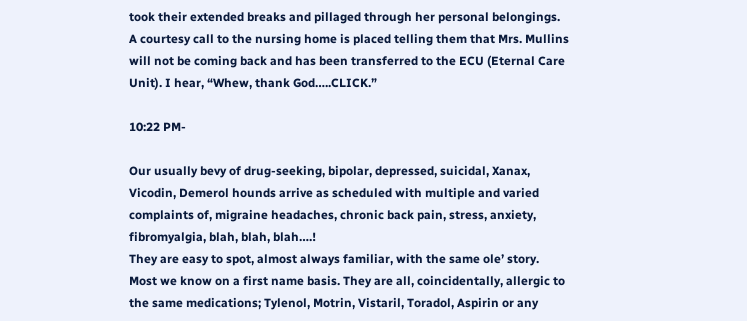took their extended breaks and pillaged through her personal belongings. A courtesy call to the nursing home is placed telling them that Mrs. Mullins will not be coming back and has been transferred to the ECU (Eternal Care Unit). I hear, “Whew, thank God…..CLICK.”

10:22 PM-

Our usually bevy of drug-seeking, bipolar, depressed, suicidal, Xanax, Vicodin, Demerol hounds arrive as scheduled with multiple and varied complaints of, migraine headaches, chronic back pain, stress, anxiety, fibromyalgia, blah, blah, blah….!
They are easy to spot, almost always familiar, with the same ole’ story. Most we know on a first name basis. They are all, coincidentally, allergic to the same medications; Tylenol, Motrin, Vistaril, Toradol, Aspirin or any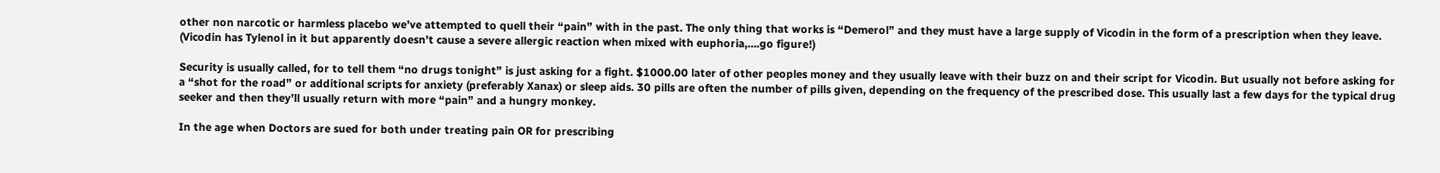other non narcotic or harmless placebo we’ve attempted to quell their “pain” with in the past. The only thing that works is “Demerol” and they must have a large supply of Vicodin in the form of a prescription when they leave. (Vicodin has Tylenol in it but apparently doesn’t cause a severe allergic reaction when mixed with euphoria,….go figure!)

Security is usually called, for to tell them “no drugs tonight” is just asking for a fight. $1000.00 later of other peoples money and they usually leave with their buzz on and their script for Vicodin. But usually not before asking for a “shot for the road” or additional scripts for anxiety (preferably Xanax) or sleep aids. 30 pills are often the number of pills given, depending on the frequency of the prescribed dose. This usually last a few days for the typical drug seeker and then they’ll usually return with more “pain” and a hungry monkey.

In the age when Doctors are sued for both under treating pain OR for prescribing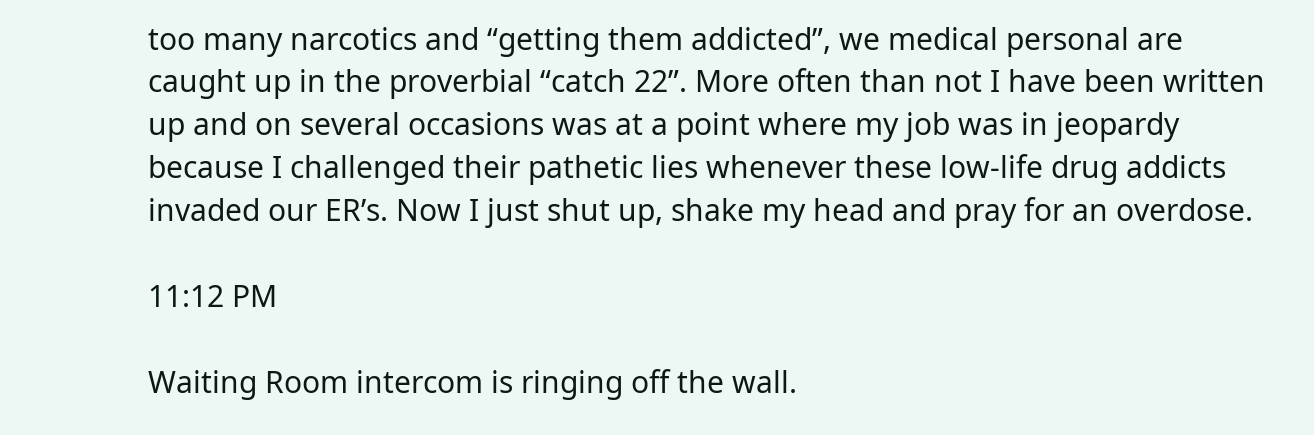too many narcotics and “getting them addicted”, we medical personal are caught up in the proverbial “catch 22”. More often than not I have been written up and on several occasions was at a point where my job was in jeopardy because I challenged their pathetic lies whenever these low-life drug addicts invaded our ER’s. Now I just shut up, shake my head and pray for an overdose.

11:12 PM

Waiting Room intercom is ringing off the wall.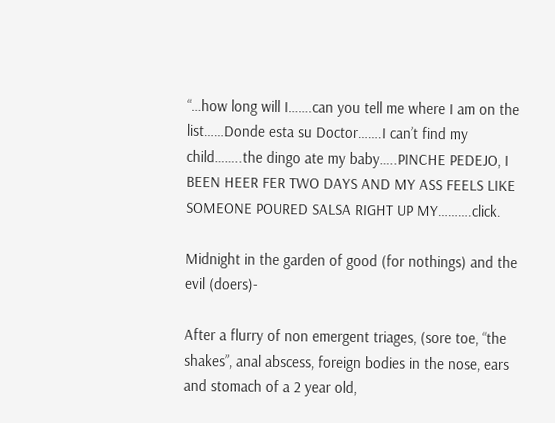“…how long will I…….can you tell me where I am on the list……Donde esta su Doctor…….I can’t find my child……..the dingo ate my baby…..PINCHE PEDEJO, I BEEN HEER FER TWO DAYS AND MY ASS FEELS LIKE SOMEONE POURED SALSA RIGHT UP MY……….click.

Midnight in the garden of good (for nothings) and the evil (doers)-

After a flurry of non emergent triages, (sore toe, “the shakes”, anal abscess, foreign bodies in the nose, ears and stomach of a 2 year old,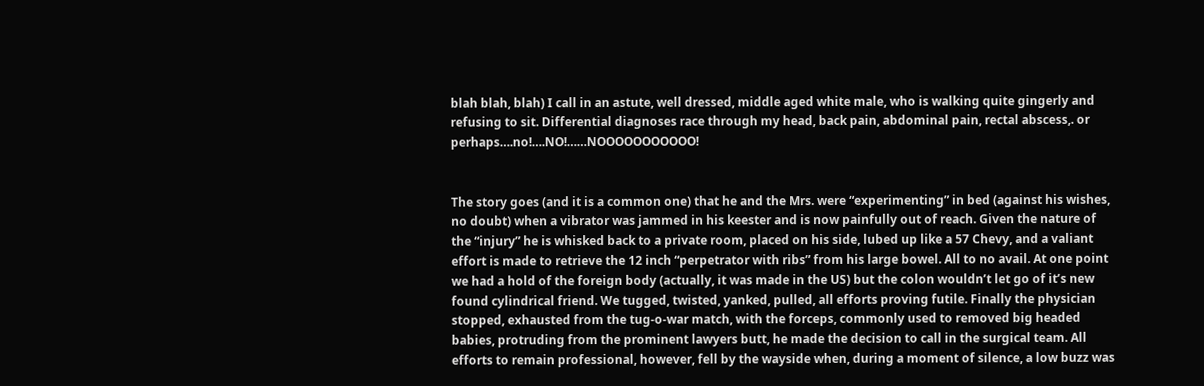blah blah, blah) I call in an astute, well dressed, middle aged white male, who is walking quite gingerly and refusing to sit. Differential diagnoses race through my head, back pain, abdominal pain, rectal abscess,. or perhaps….no!….NO!……NOOOOOOOOOOO!


The story goes (and it is a common one) that he and the Mrs. were “experimenting” in bed (against his wishes, no doubt) when a vibrator was jammed in his keester and is now painfully out of reach. Given the nature of the “injury” he is whisked back to a private room, placed on his side, lubed up like a 57 Chevy, and a valiant effort is made to retrieve the 12 inch “perpetrator with ribs” from his large bowel. All to no avail. At one point we had a hold of the foreign body (actually, it was made in the US) but the colon wouldn’t let go of it’s new found cylindrical friend. We tugged, twisted, yanked, pulled, all efforts proving futile. Finally the physician stopped, exhausted from the tug-o-war match, with the forceps, commonly used to removed big headed babies, protruding from the prominent lawyers butt, he made the decision to call in the surgical team. All efforts to remain professional, however, fell by the wayside when, during a moment of silence, a low buzz was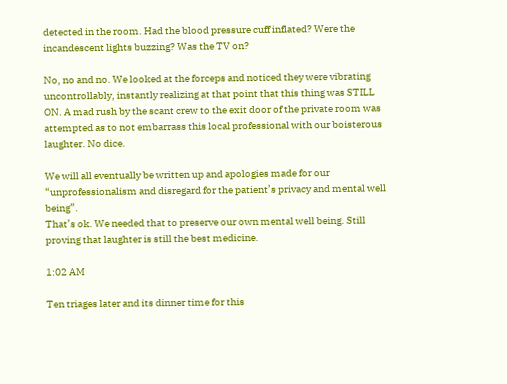detected in the room. Had the blood pressure cuff inflated? Were the incandescent lights buzzing? Was the TV on?

No, no and no. We looked at the forceps and noticed they were vibrating uncontrollably, instantly realizing at that point that this thing was STILL ON. A mad rush by the scant crew to the exit door of the private room was attempted as to not embarrass this local professional with our boisterous laughter. No dice.

We will all eventually be written up and apologies made for our “unprofessionalism and disregard for the patient’s privacy and mental well being”.
That’s ok. We needed that to preserve our own mental well being. Still proving that laughter is still the best medicine.

1:02 AM

Ten triages later and its dinner time for this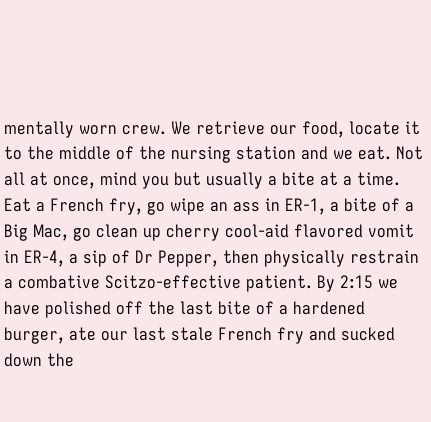mentally worn crew. We retrieve our food, locate it to the middle of the nursing station and we eat. Not all at once, mind you but usually a bite at a time. Eat a French fry, go wipe an ass in ER-1, a bite of a Big Mac, go clean up cherry cool-aid flavored vomit in ER-4, a sip of Dr Pepper, then physically restrain a combative Scitzo-effective patient. By 2:15 we have polished off the last bite of a hardened burger, ate our last stale French fry and sucked down the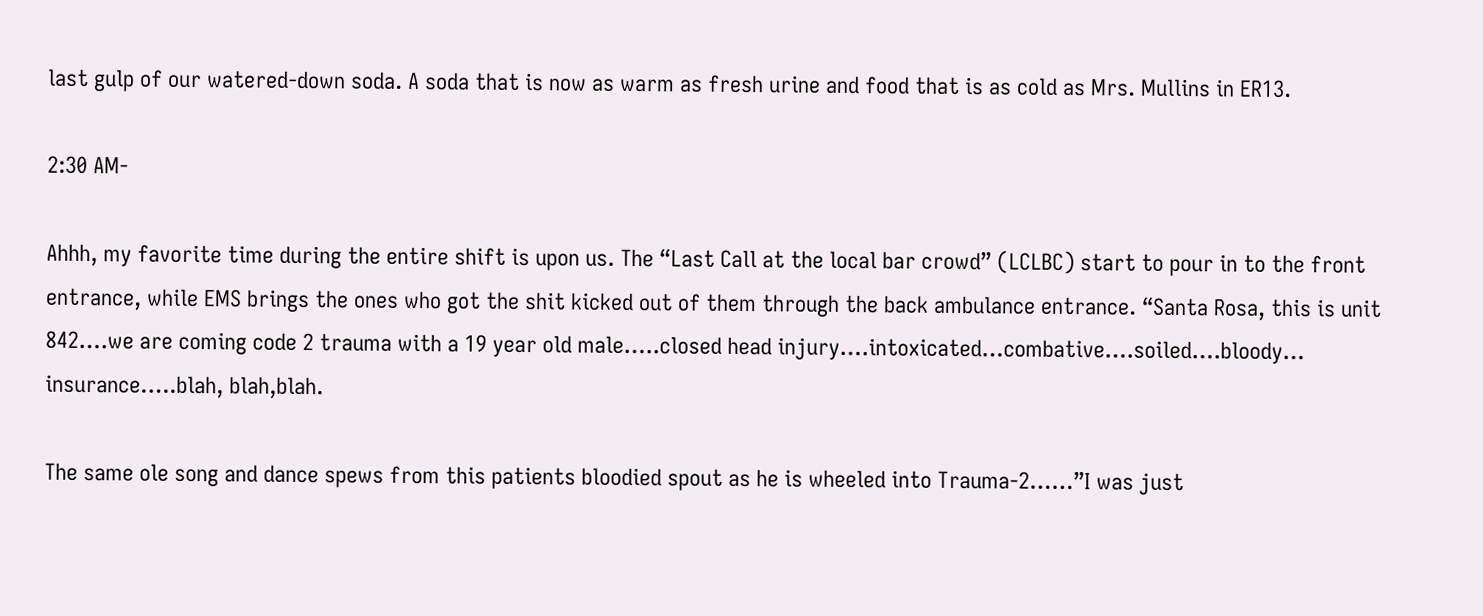last gulp of our watered-down soda. A soda that is now as warm as fresh urine and food that is as cold as Mrs. Mullins in ER13.

2:30 AM-

Ahhh, my favorite time during the entire shift is upon us. The “Last Call at the local bar crowd” (LCLBC) start to pour in to the front entrance, while EMS brings the ones who got the shit kicked out of them through the back ambulance entrance. “Santa Rosa, this is unit 842….we are coming code 2 trauma with a 19 year old male…..closed head injury….intoxicated…combative….soiled….bloody… insurance…..blah, blah,blah.

The same ole song and dance spews from this patients bloodied spout as he is wheeled into Trauma-2……”I was just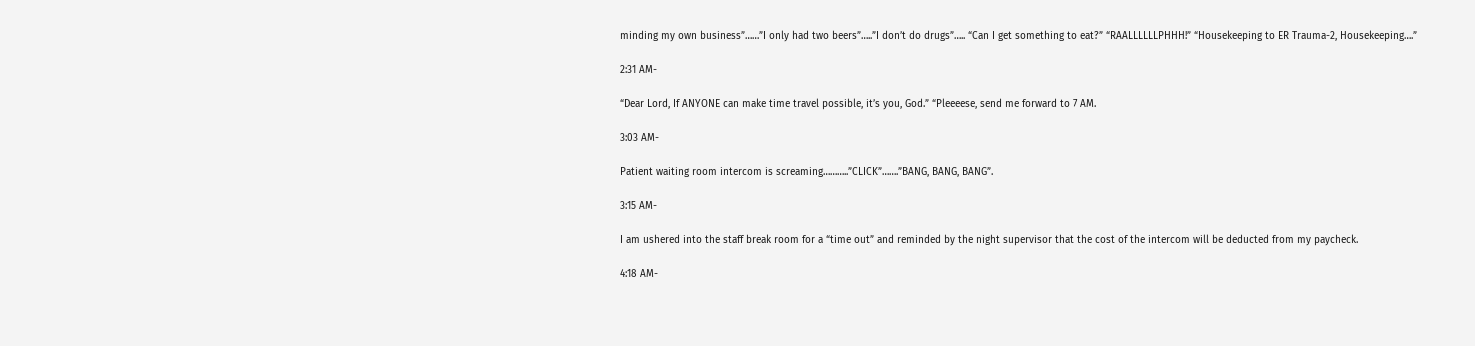minding my own business”……”I only had two beers”…..”I don’t do drugs”….. “Can I get something to eat?” “RAALLLLLLPHHH!” “Housekeeping to ER Trauma-2, Housekeeping….”

2:31 AM-

“Dear Lord, If ANYONE can make time travel possible, it’s you, God.” “Pleeeese, send me forward to 7 AM.

3:03 AM-

Patient waiting room intercom is screaming………..”CLICK”…….”BANG, BANG, BANG”.

3:15 AM-

I am ushered into the staff break room for a “time out” and reminded by the night supervisor that the cost of the intercom will be deducted from my paycheck.

4:18 AM-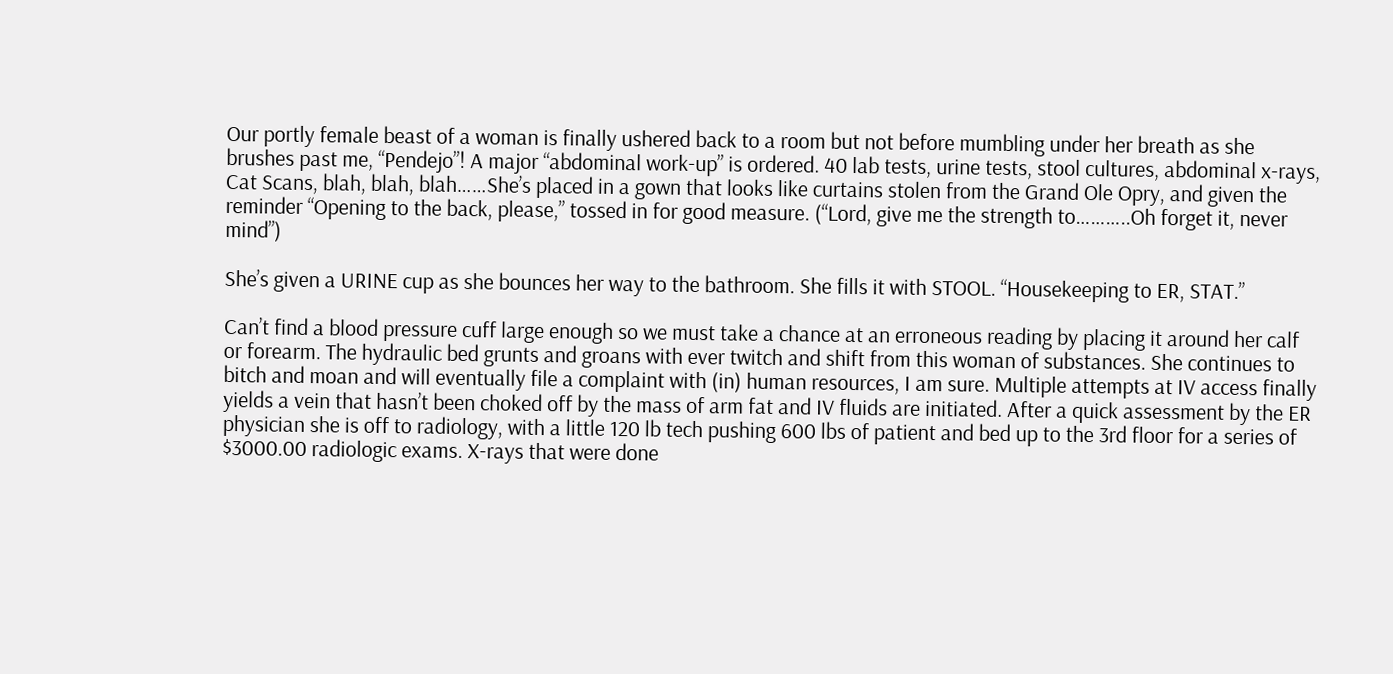Our portly female beast of a woman is finally ushered back to a room but not before mumbling under her breath as she brushes past me, “Pendejo”! A major “abdominal work-up” is ordered. 40 lab tests, urine tests, stool cultures, abdominal x-rays, Cat Scans, blah, blah, blah……She’s placed in a gown that looks like curtains stolen from the Grand Ole Opry, and given the reminder “Opening to the back, please,” tossed in for good measure. (“Lord, give me the strength to………..Oh forget it, never mind”)

She’s given a URINE cup as she bounces her way to the bathroom. She fills it with STOOL. “Housekeeping to ER, STAT.”

Can’t find a blood pressure cuff large enough so we must take a chance at an erroneous reading by placing it around her calf or forearm. The hydraulic bed grunts and groans with ever twitch and shift from this woman of substances. She continues to bitch and moan and will eventually file a complaint with (in) human resources, I am sure. Multiple attempts at IV access finally yields a vein that hasn’t been choked off by the mass of arm fat and IV fluids are initiated. After a quick assessment by the ER physician she is off to radiology, with a little 120 lb tech pushing 600 lbs of patient and bed up to the 3rd floor for a series of $3000.00 radiologic exams. X-rays that were done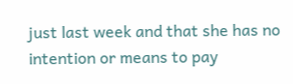just last week and that she has no intention or means to pay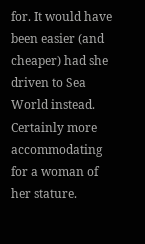for. It would have been easier (and cheaper) had she driven to Sea World instead. Certainly more accommodating for a woman of her stature.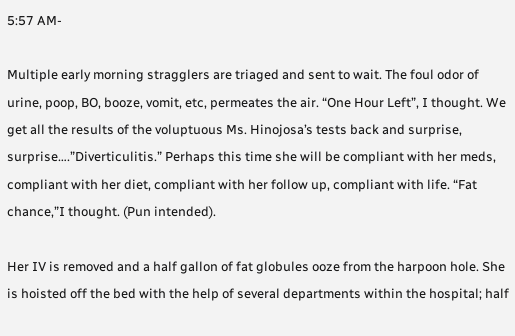5:57 AM-

Multiple early morning stragglers are triaged and sent to wait. The foul odor of urine, poop, BO, booze, vomit, etc, permeates the air. “One Hour Left”, I thought. We get all the results of the voluptuous Ms. Hinojosa’s tests back and surprise, surprise….”Diverticulitis.” Perhaps this time she will be compliant with her meds, compliant with her diet, compliant with her follow up, compliant with life. “Fat chance,”I thought. (Pun intended).

Her IV is removed and a half gallon of fat globules ooze from the harpoon hole. She is hoisted off the bed with the help of several departments within the hospital; half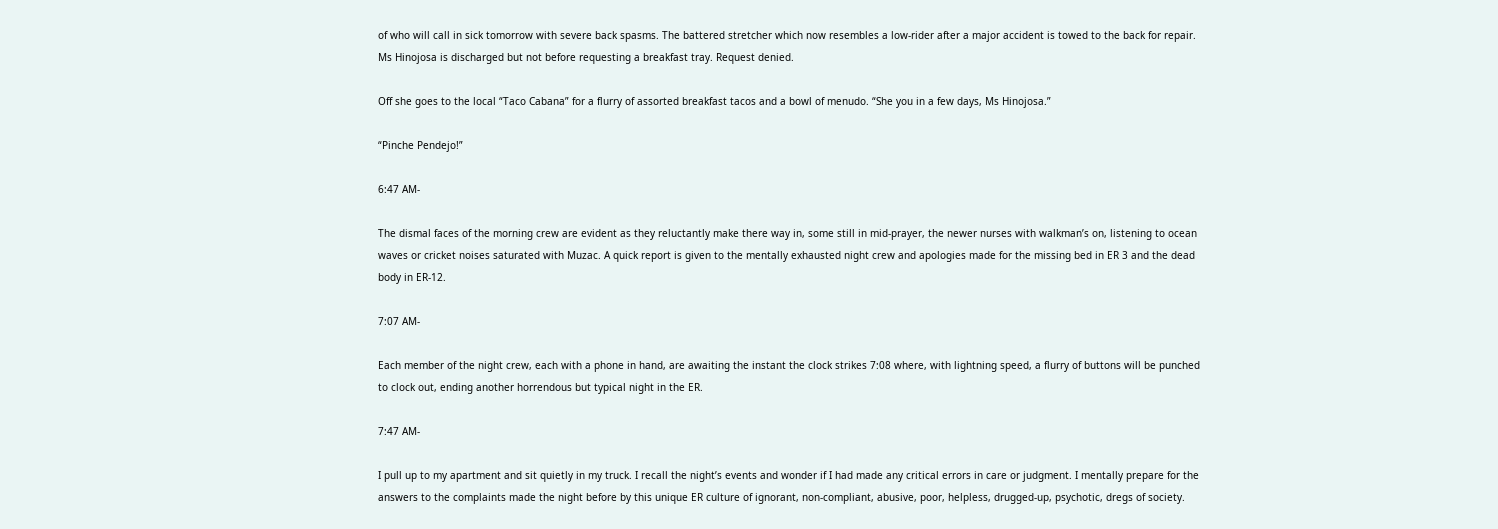of who will call in sick tomorrow with severe back spasms. The battered stretcher which now resembles a low-rider after a major accident is towed to the back for repair. Ms Hinojosa is discharged but not before requesting a breakfast tray. Request denied.

Off she goes to the local “Taco Cabana” for a flurry of assorted breakfast tacos and a bowl of menudo. “She you in a few days, Ms Hinojosa.”

“Pinche Pendejo!”

6:47 AM-

The dismal faces of the morning crew are evident as they reluctantly make there way in, some still in mid-prayer, the newer nurses with walkman’s on, listening to ocean waves or cricket noises saturated with Muzac. A quick report is given to the mentally exhausted night crew and apologies made for the missing bed in ER 3 and the dead body in ER-12.

7:07 AM-

Each member of the night crew, each with a phone in hand, are awaiting the instant the clock strikes 7:08 where, with lightning speed, a flurry of buttons will be punched to clock out, ending another horrendous but typical night in the ER.

7:47 AM-

I pull up to my apartment and sit quietly in my truck. I recall the night’s events and wonder if I had made any critical errors in care or judgment. I mentally prepare for the answers to the complaints made the night before by this unique ER culture of ignorant, non-compliant, abusive, poor, helpless, drugged-up, psychotic, dregs of society.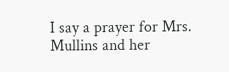I say a prayer for Mrs. Mullins and her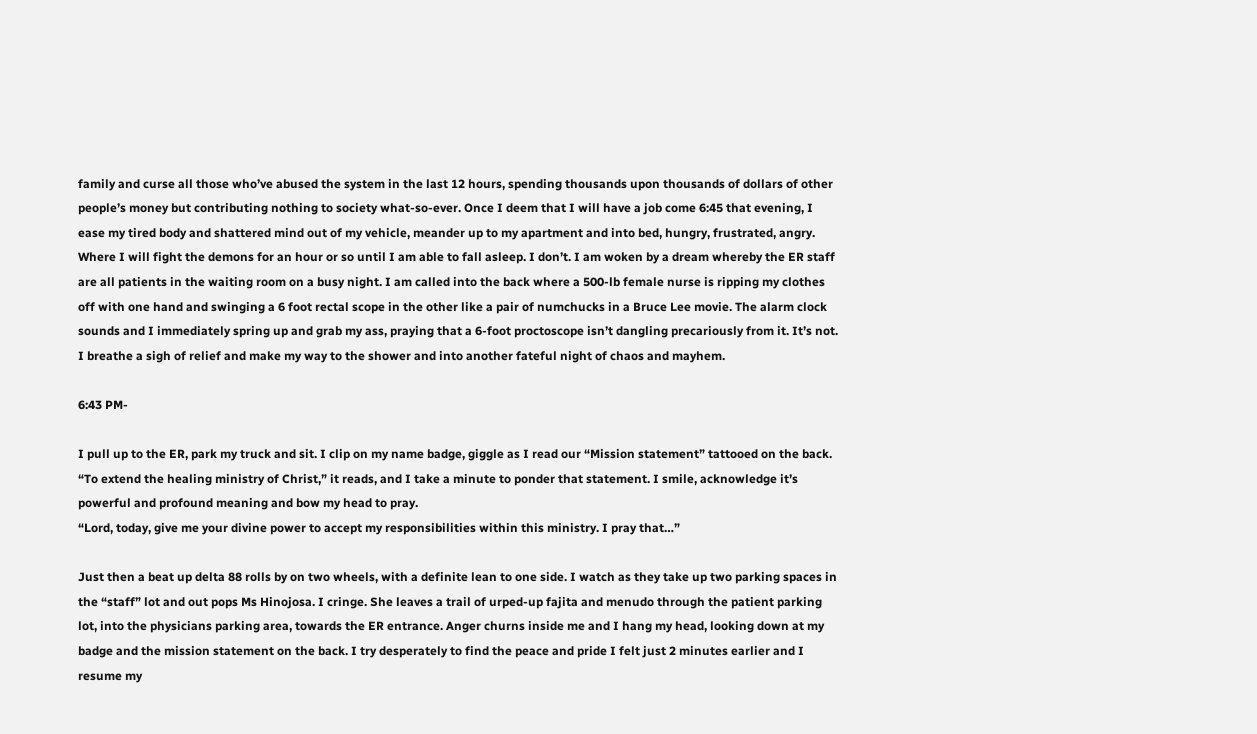family and curse all those who’ve abused the system in the last 12 hours, spending thousands upon thousands of dollars of other people’s money but contributing nothing to society what-so-ever. Once I deem that I will have a job come 6:45 that evening, I ease my tired body and shattered mind out of my vehicle, meander up to my apartment and into bed, hungry, frustrated, angry. Where I will fight the demons for an hour or so until I am able to fall asleep. I don’t. I am woken by a dream whereby the ER staff are all patients in the waiting room on a busy night. I am called into the back where a 500-lb female nurse is ripping my clothes off with one hand and swinging a 6 foot rectal scope in the other like a pair of numchucks in a Bruce Lee movie. The alarm clock sounds and I immediately spring up and grab my ass, praying that a 6-foot proctoscope isn’t dangling precariously from it. It’s not. I breathe a sigh of relief and make my way to the shower and into another fateful night of chaos and mayhem.

6:43 PM-

I pull up to the ER, park my truck and sit. I clip on my name badge, giggle as I read our “Mission statement” tattooed on the back. “To extend the healing ministry of Christ,” it reads, and I take a minute to ponder that statement. I smile, acknowledge it’s powerful and profound meaning and bow my head to pray.
“Lord, today, give me your divine power to accept my responsibilities within this ministry. I pray that…”

Just then a beat up delta 88 rolls by on two wheels, with a definite lean to one side. I watch as they take up two parking spaces in the “staff” lot and out pops Ms Hinojosa. I cringe. She leaves a trail of urped-up fajita and menudo through the patient parking lot, into the physicians parking area, towards the ER entrance. Anger churns inside me and I hang my head, looking down at my badge and the mission statement on the back. I try desperately to find the peace and pride I felt just 2 minutes earlier and I resume my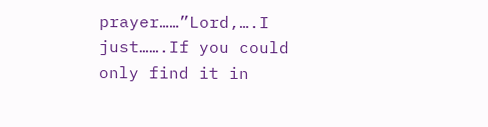prayer……”Lord,….I just…….If you could only find it in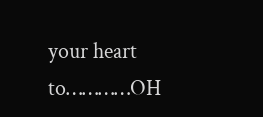your heart to…………OH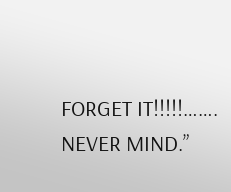FORGET IT!!!!!……. NEVER MIND.”